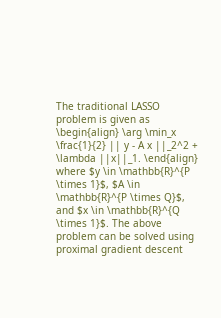The traditional LASSO problem is given as \begin{align} \arg \min_x \frac{1}{2} || y - A x ||_2^2 + \lambda ||x||_1. \end{align} where $y \in \mathbb{R}^{P \times 1}$, $A \in \mathbb{R}^{P \times Q}$, and $x \in \mathbb{R}^{Q \times 1}$. The above problem can be solved using proximal gradient descent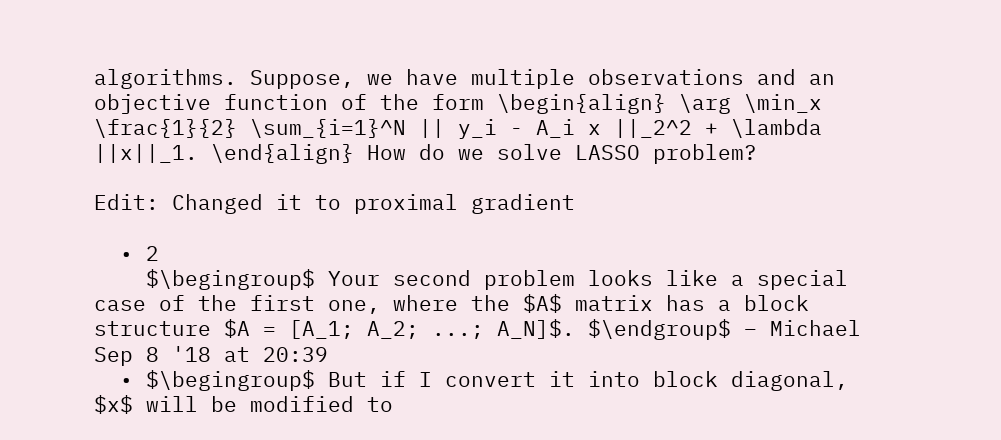algorithms. Suppose, we have multiple observations and an objective function of the form \begin{align} \arg \min_x \frac{1}{2} \sum_{i=1}^N || y_i - A_i x ||_2^2 + \lambda ||x||_1. \end{align} How do we solve LASSO problem?

Edit: Changed it to proximal gradient

  • 2
    $\begingroup$ Your second problem looks like a special case of the first one, where the $A$ matrix has a block structure $A = [A_1; A_2; ...; A_N]$. $\endgroup$ – Michael Sep 8 '18 at 20:39
  • $\begingroup$ But if I convert it into block diagonal, $x$ will be modified to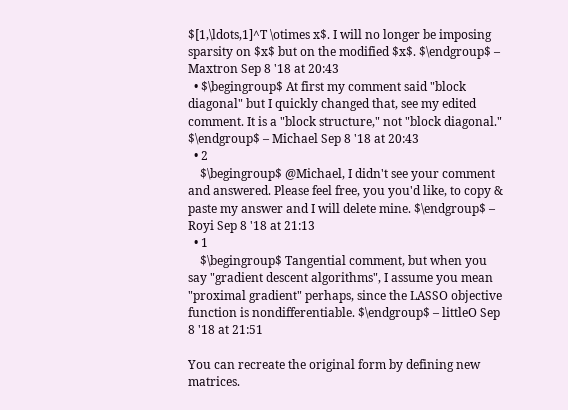$[1,\ldots,1]^T \otimes x$. I will no longer be imposing sparsity on $x$ but on the modified $x$. $\endgroup$ – Maxtron Sep 8 '18 at 20:43
  • $\begingroup$ At first my comment said "block diagonal" but I quickly changed that, see my edited comment. It is a "block structure," not "block diagonal." $\endgroup$ – Michael Sep 8 '18 at 20:43
  • 2
    $\begingroup$ @Michael, I didn't see your comment and answered. Please feel free, you you'd like, to copy & paste my answer and I will delete mine. $\endgroup$ – Royi Sep 8 '18 at 21:13
  • 1
    $\begingroup$ Tangential comment, but when you say "gradient descent algorithms", I assume you mean "proximal gradient" perhaps, since the LASSO objective function is nondifferentiable. $\endgroup$ – littleO Sep 8 '18 at 21:51

You can recreate the original form by defining new matrices.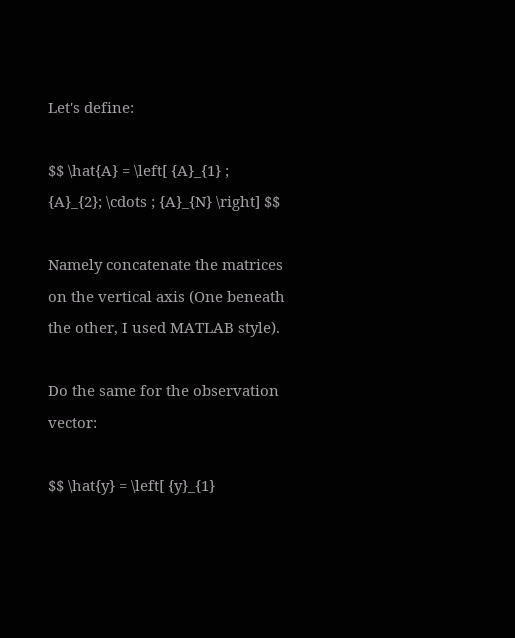Let's define:

$$ \hat{A} = \left[ {A}_{1} ; {A}_{2}; \cdots ; {A}_{N} \right] $$

Namely concatenate the matrices on the vertical axis (One beneath the other, I used MATLAB style).

Do the same for the observation vector:

$$ \hat{y} = \left[ {y}_{1}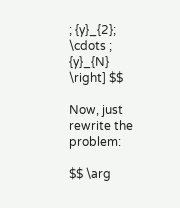; {y}_{2}; \cdots ; {y}_{N} \right] $$

Now, just rewrite the problem:

$$ \arg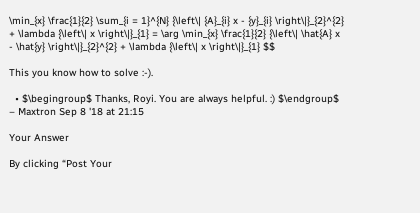\min_{x} \frac{1}{2} \sum_{i = 1}^{N} {\left\| {A}_{i} x - {y}_{i} \right\|}_{2}^{2} + \lambda {\left\| x \right\|}_{1} = \arg \min_{x} \frac{1}{2} {\left\| \hat{A} x - \hat{y} \right\|}_{2}^{2} + \lambda {\left\| x \right\|}_{1} $$

This you know how to solve :-).

  • $\begingroup$ Thanks, Royi. You are always helpful. :) $\endgroup$ – Maxtron Sep 8 '18 at 21:15

Your Answer

By clicking “Post Your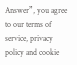Answer”, you agree to our terms of service, privacy policy and cookie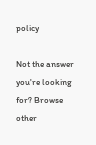policy

Not the answer you're looking for? Browse other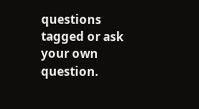questions tagged or ask your own question.